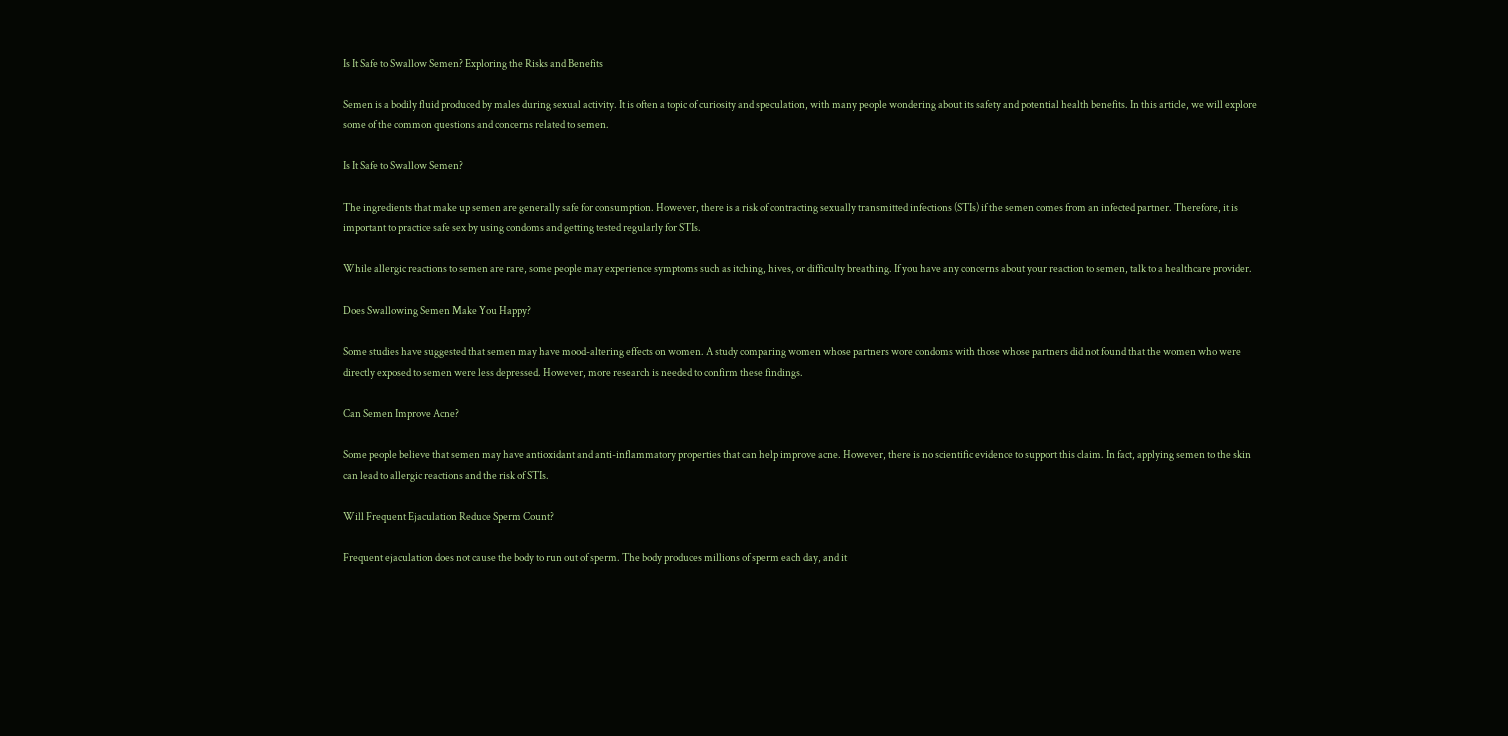Is It Safe to Swallow Semen? Exploring the Risks and Benefits

Semen is a bodily fluid produced by males during sexual activity. It is often a topic of curiosity and speculation, with many people wondering about its safety and potential health benefits. In this article, we will explore some of the common questions and concerns related to semen.

Is It Safe to Swallow Semen?

The ingredients that make up semen are generally safe for consumption. However, there is a risk of contracting sexually transmitted infections (STIs) if the semen comes from an infected partner. Therefore, it is important to practice safe sex by using condoms and getting tested regularly for STIs.

While allergic reactions to semen are rare, some people may experience symptoms such as itching, hives, or difficulty breathing. If you have any concerns about your reaction to semen, talk to a healthcare provider.

Does Swallowing Semen Make You Happy?

Some studies have suggested that semen may have mood-altering effects on women. A study comparing women whose partners wore condoms with those whose partners did not found that the women who were directly exposed to semen were less depressed. However, more research is needed to confirm these findings.

Can Semen Improve Acne?

Some people believe that semen may have antioxidant and anti-inflammatory properties that can help improve acne. However, there is no scientific evidence to support this claim. In fact, applying semen to the skin can lead to allergic reactions and the risk of STIs.

Will Frequent Ejaculation Reduce Sperm Count?

Frequent ejaculation does not cause the body to run out of sperm. The body produces millions of sperm each day, and it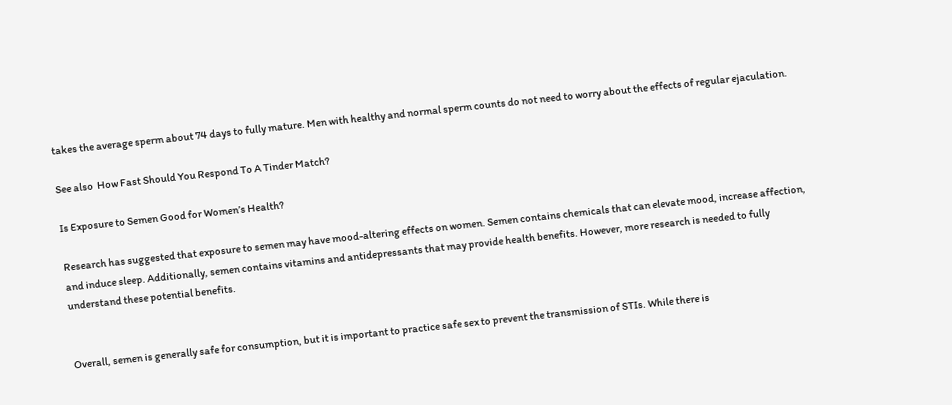takes the average sperm about 74 days to fully mature. Men with healthy and normal sperm counts do not need to worry about the effects of regular ejaculation.

See also  How Fast Should You Respond To A Tinder Match?

Is Exposure to Semen Good for Women’s Health?

Research has suggested that exposure to semen may have mood-altering effects on women. Semen contains chemicals that can elevate mood, increase affection, and induce sleep. Additionally, semen contains vitamins and antidepressants that may provide health benefits. However, more research is needed to fully understand these potential benefits.


Overall, semen is generally safe for consumption, but it is important to practice safe sex to prevent the transmission of STIs. While there is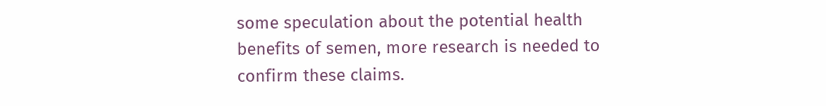some speculation about the potential health benefits of semen, more research is needed to confirm these claims.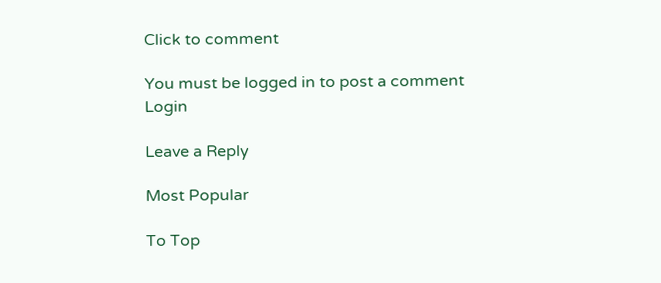Click to comment

You must be logged in to post a comment Login

Leave a Reply

Most Popular

To Top